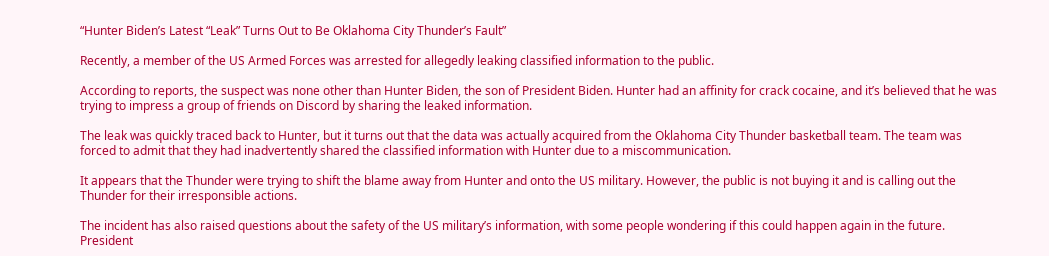“Hunter Biden’s Latest “Leak” Turns Out to Be Oklahoma City Thunder’s Fault”

Recently, a member of the US Armed Forces was arrested for allegedly leaking classified information to the public.

According to reports, the suspect was none other than Hunter Biden, the son of President Biden. Hunter had an affinity for crack cocaine, and it’s believed that he was trying to impress a group of friends on Discord by sharing the leaked information.

The leak was quickly traced back to Hunter, but it turns out that the data was actually acquired from the Oklahoma City Thunder basketball team. The team was forced to admit that they had inadvertently shared the classified information with Hunter due to a miscommunication.

It appears that the Thunder were trying to shift the blame away from Hunter and onto the US military. However, the public is not buying it and is calling out the Thunder for their irresponsible actions.

The incident has also raised questions about the safety of the US military’s information, with some people wondering if this could happen again in the future. President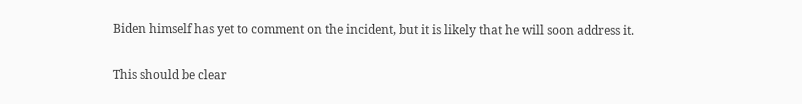Biden himself has yet to comment on the incident, but it is likely that he will soon address it.

This should be clear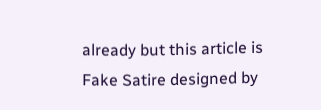already but this article is Fake Satire designed by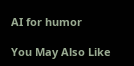AI for humor

You May Also Like